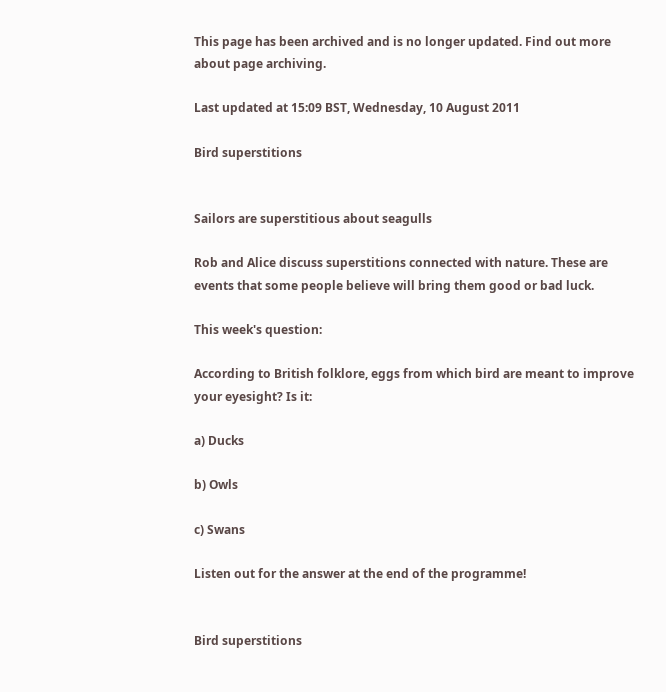This page has been archived and is no longer updated. Find out more about page archiving.

Last updated at 15:09 BST, Wednesday, 10 August 2011

Bird superstitions


Sailors are superstitious about seagulls

Rob and Alice discuss superstitions connected with nature. These are events that some people believe will bring them good or bad luck.

This week's question:

According to British folklore, eggs from which bird are meant to improve your eyesight? Is it:

a) Ducks

b) Owls

c) Swans

Listen out for the answer at the end of the programme!


Bird superstitions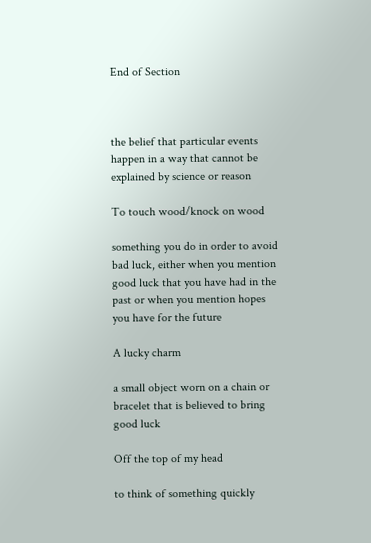End of Section



the belief that particular events happen in a way that cannot be explained by science or reason

To touch wood/knock on wood

something you do in order to avoid bad luck, either when you mention good luck that you have had in the past or when you mention hopes you have for the future

A lucky charm

a small object worn on a chain or bracelet that is believed to bring good luck

Off the top of my head

to think of something quickly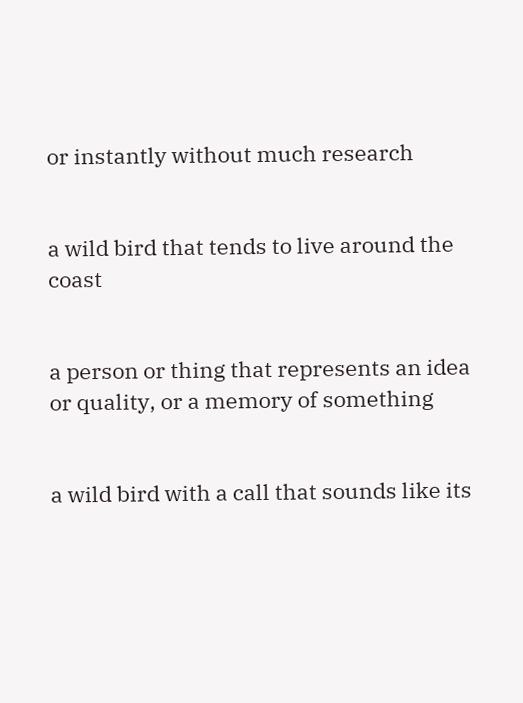or instantly without much research


a wild bird that tends to live around the coast


a person or thing that represents an idea or quality, or a memory of something


a wild bird with a call that sounds like its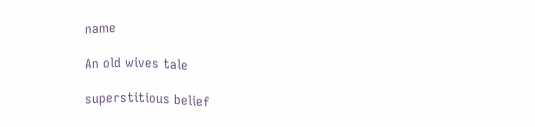name

An old wives tale

superstitious belief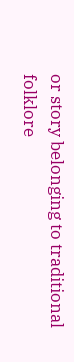or story belonging to traditional folklore